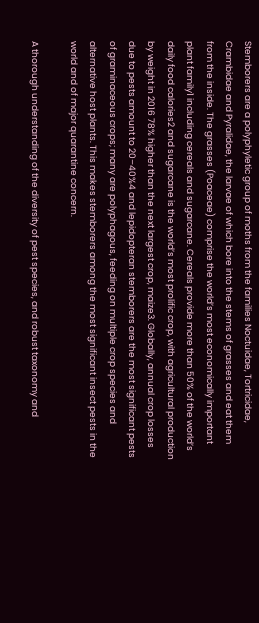Stemborers are a polyphyletic group of moths from the families Noctuidae, Tortricidae, Crambidae and Pyralidae, the larvae of which bore into the stems of grasses and eat them from the inside. The grasses (Poaceae) comprise the world’s most economically important plant family1 including cereals and sugarcane. Cereals provide more than 50% of the world’s daily food calories2 and sugarcane is the world’s most prolific crop, with agricultural production by weight in 2016 78% higher than the next largest crop, maize3. Globally, annual crop losses due to pests amount to 20–40%4 and lepidopteran stemborers are the most significant pests of graminaceous crops; many are polyphagous, feeding on multiple crop species and alternative host plants. This makes stemborers among the most significant insect pests in the world and of major quarantine concern.

A thorough understanding of the diversity of pest species, and robust taxonomy and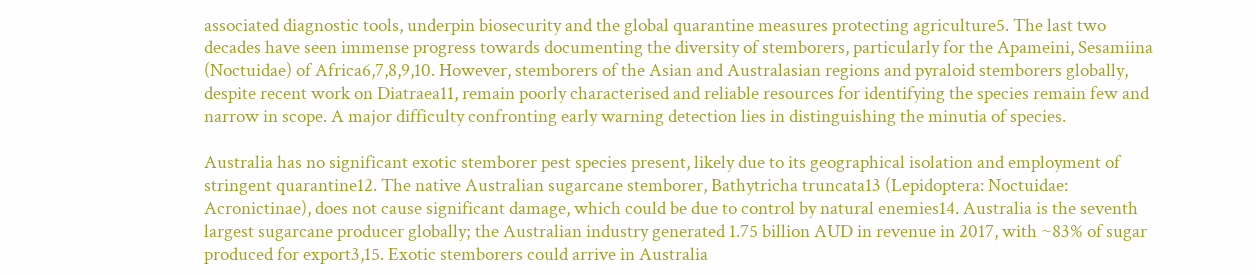associated diagnostic tools, underpin biosecurity and the global quarantine measures protecting agriculture5. The last two decades have seen immense progress towards documenting the diversity of stemborers, particularly for the Apameini, Sesamiina (Noctuidae) of Africa6,7,8,9,10. However, stemborers of the Asian and Australasian regions and pyraloid stemborers globally, despite recent work on Diatraea11, remain poorly characterised and reliable resources for identifying the species remain few and narrow in scope. A major difficulty confronting early warning detection lies in distinguishing the minutia of species.

Australia has no significant exotic stemborer pest species present, likely due to its geographical isolation and employment of stringent quarantine12. The native Australian sugarcane stemborer, Bathytricha truncata13 (Lepidoptera: Noctuidae: Acronictinae), does not cause significant damage, which could be due to control by natural enemies14. Australia is the seventh largest sugarcane producer globally; the Australian industry generated 1.75 billion AUD in revenue in 2017, with ~83% of sugar produced for export3,15. Exotic stemborers could arrive in Australia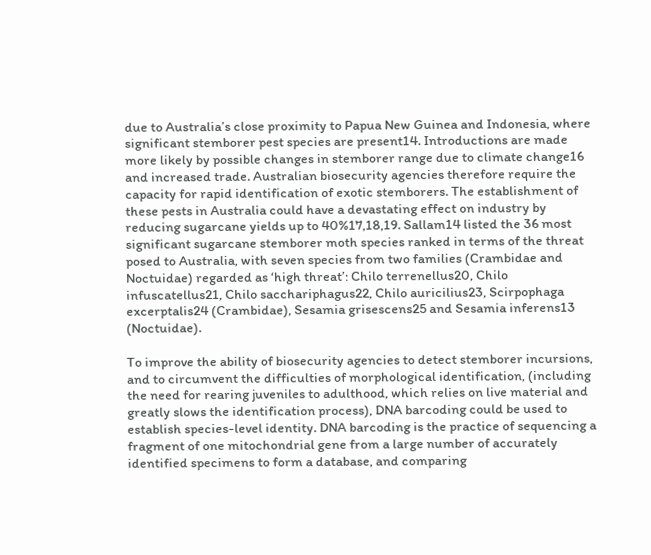due to Australia’s close proximity to Papua New Guinea and Indonesia, where significant stemborer pest species are present14. Introductions are made more likely by possible changes in stemborer range due to climate change16 and increased trade. Australian biosecurity agencies therefore require the capacity for rapid identification of exotic stemborers. The establishment of these pests in Australia could have a devastating effect on industry by reducing sugarcane yields up to 40%17,18,19. Sallam14 listed the 36 most significant sugarcane stemborer moth species ranked in terms of the threat posed to Australia, with seven species from two families (Crambidae and Noctuidae) regarded as ‘high threat’: Chilo terrenellus20, Chilo infuscatellus21, Chilo sacchariphagus22, Chilo auricilius23, Scirpophaga excerptalis24 (Crambidae), Sesamia grisescens25 and Sesamia inferens13 (Noctuidae).

To improve the ability of biosecurity agencies to detect stemborer incursions, and to circumvent the difficulties of morphological identification, (including the need for rearing juveniles to adulthood, which relies on live material and greatly slows the identification process), DNA barcoding could be used to establish species-level identity. DNA barcoding is the practice of sequencing a fragment of one mitochondrial gene from a large number of accurately identified specimens to form a database, and comparing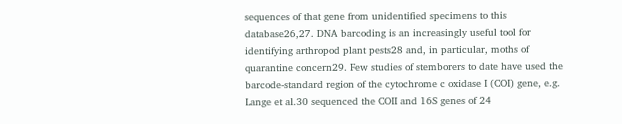sequences of that gene from unidentified specimens to this database26,27. DNA barcoding is an increasingly useful tool for identifying arthropod plant pests28 and, in particular, moths of quarantine concern29. Few studies of stemborers to date have used the barcode-standard region of the cytochrome c oxidase I (COI) gene, e.g. Lange et al.30 sequenced the COII and 16S genes of 24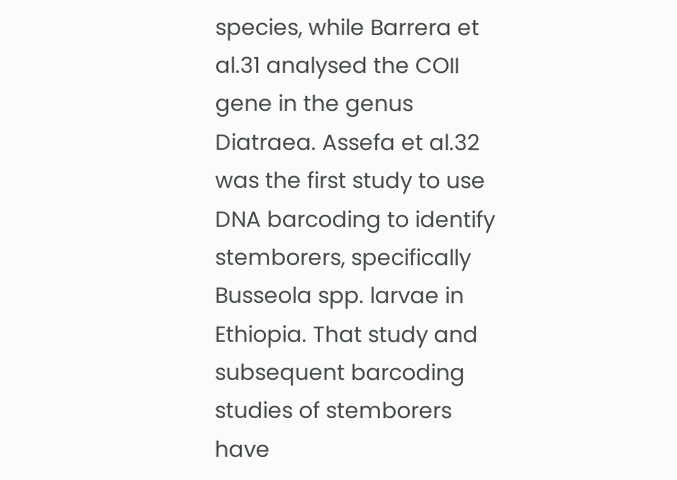species, while Barrera et al.31 analysed the COII gene in the genus Diatraea. Assefa et al.32 was the first study to use DNA barcoding to identify stemborers, specifically Busseola spp. larvae in Ethiopia. That study and subsequent barcoding studies of stemborers have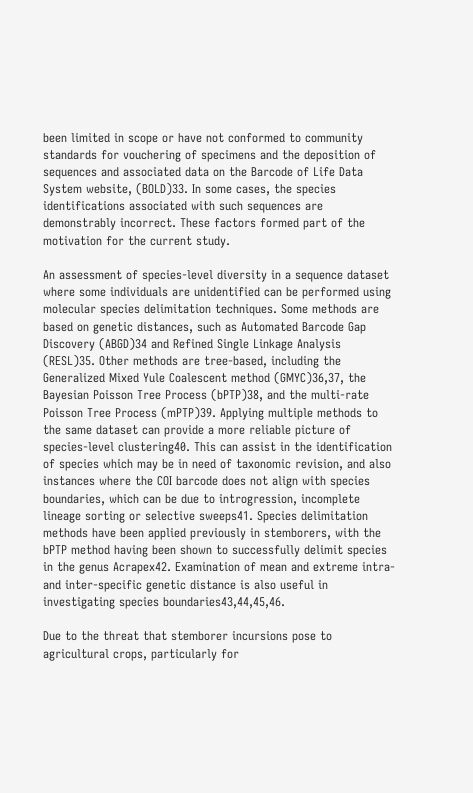been limited in scope or have not conformed to community standards for vouchering of specimens and the deposition of sequences and associated data on the Barcode of Life Data System website, (BOLD)33. In some cases, the species identifications associated with such sequences are demonstrably incorrect. These factors formed part of the motivation for the current study.

An assessment of species-level diversity in a sequence dataset where some individuals are unidentified can be performed using molecular species delimitation techniques. Some methods are based on genetic distances, such as Automated Barcode Gap Discovery (ABGD)34 and Refined Single Linkage Analysis (RESL)35. Other methods are tree-based, including the Generalized Mixed Yule Coalescent method (GMYC)36,37, the Bayesian Poisson Tree Process (bPTP)38, and the multi-rate Poisson Tree Process (mPTP)39. Applying multiple methods to the same dataset can provide a more reliable picture of species-level clustering40. This can assist in the identification of species which may be in need of taxonomic revision, and also instances where the COI barcode does not align with species boundaries, which can be due to introgression, incomplete lineage sorting or selective sweeps41. Species delimitation methods have been applied previously in stemborers, with the bPTP method having been shown to successfully delimit species in the genus Acrapex42. Examination of mean and extreme intra- and inter-specific genetic distance is also useful in investigating species boundaries43,44,45,46.

Due to the threat that stemborer incursions pose to agricultural crops, particularly for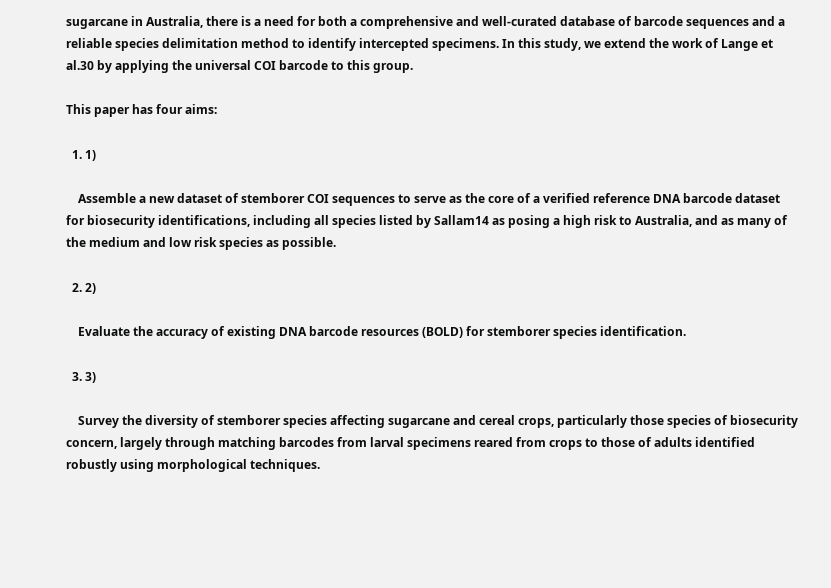sugarcane in Australia, there is a need for both a comprehensive and well-curated database of barcode sequences and a reliable species delimitation method to identify intercepted specimens. In this study, we extend the work of Lange et al.30 by applying the universal COI barcode to this group.

This paper has four aims:

  1. 1)

    Assemble a new dataset of stemborer COI sequences to serve as the core of a verified reference DNA barcode dataset for biosecurity identifications, including all species listed by Sallam14 as posing a high risk to Australia, and as many of the medium and low risk species as possible.

  2. 2)

    Evaluate the accuracy of existing DNA barcode resources (BOLD) for stemborer species identification.

  3. 3)

    Survey the diversity of stemborer species affecting sugarcane and cereal crops, particularly those species of biosecurity concern, largely through matching barcodes from larval specimens reared from crops to those of adults identified robustly using morphological techniques.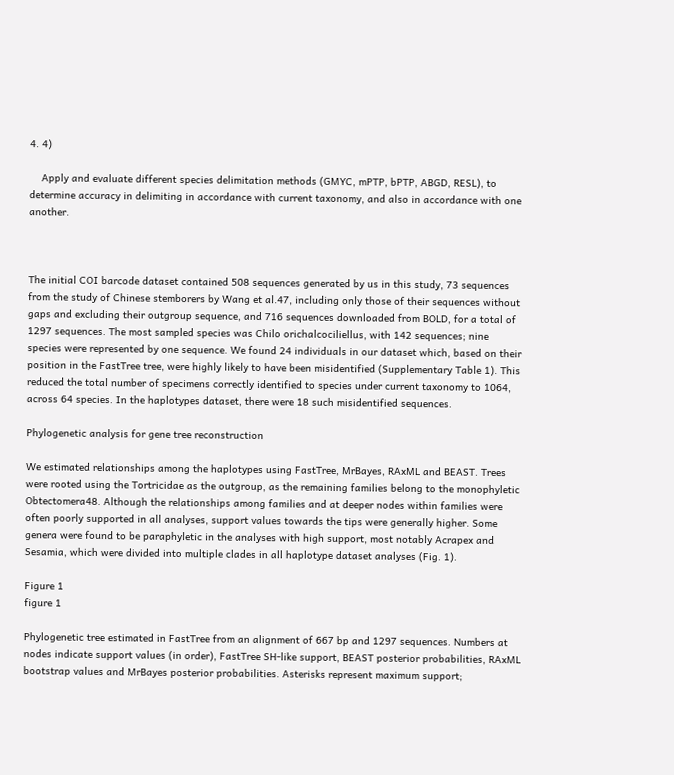4. 4)

    Apply and evaluate different species delimitation methods (GMYC, mPTP, bPTP, ABGD, RESL), to determine accuracy in delimiting in accordance with current taxonomy, and also in accordance with one another.



The initial COI barcode dataset contained 508 sequences generated by us in this study, 73 sequences from the study of Chinese stemborers by Wang et al.47, including only those of their sequences without gaps and excluding their outgroup sequence, and 716 sequences downloaded from BOLD, for a total of 1297 sequences. The most sampled species was Chilo orichalcociliellus, with 142 sequences; nine species were represented by one sequence. We found 24 individuals in our dataset which, based on their position in the FastTree tree, were highly likely to have been misidentified (Supplementary Table 1). This reduced the total number of specimens correctly identified to species under current taxonomy to 1064, across 64 species. In the haplotypes dataset, there were 18 such misidentified sequences.

Phylogenetic analysis for gene tree reconstruction

We estimated relationships among the haplotypes using FastTree, MrBayes, RAxML and BEAST. Trees were rooted using the Tortricidae as the outgroup, as the remaining families belong to the monophyletic Obtectomera48. Although the relationships among families and at deeper nodes within families were often poorly supported in all analyses, support values towards the tips were generally higher. Some genera were found to be paraphyletic in the analyses with high support, most notably Acrapex and Sesamia, which were divided into multiple clades in all haplotype dataset analyses (Fig. 1).

Figure 1
figure 1

Phylogenetic tree estimated in FastTree from an alignment of 667 bp and 1297 sequences. Numbers at nodes indicate support values (in order), FastTree SH-like support, BEAST posterior probabilities, RAxML bootstrap values and MrBayes posterior probabilities. Asterisks represent maximum support;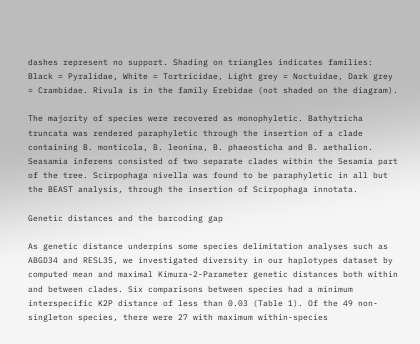dashes represent no support. Shading on triangles indicates families: Black = Pyralidae, White = Tortricidae, Light grey = Noctuidae, Dark grey = Crambidae. Rivula is in the family Erebidae (not shaded on the diagram).

The majority of species were recovered as monophyletic. Bathytricha truncata was rendered paraphyletic through the insertion of a clade containing B. monticola, B. leonina, B. phaeosticha and B. aethalion. Seasamia inferens consisted of two separate clades within the Sesamia part of the tree. Scirpophaga nivella was found to be paraphyletic in all but the BEAST analysis, through the insertion of Scirpophaga innotata.

Genetic distances and the barcoding gap

As genetic distance underpins some species delimitation analyses such as ABGD34 and RESL35, we investigated diversity in our haplotypes dataset by computed mean and maximal Kimura-2-Parameter genetic distances both within and between clades. Six comparisons between species had a minimum interspecific K2P distance of less than 0.03 (Table 1). Of the 49 non-singleton species, there were 27 with maximum within-species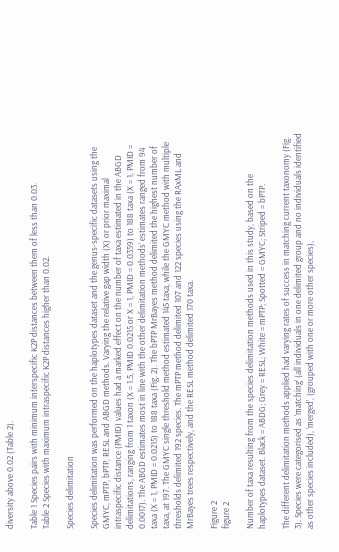diversity above 0.02 (Table 2).

Table 1 Species pairs with minimum interspecific K2P distances between them of less than 0.03.
Table 2 Species with maximum intraspecific K2P distances higher than 0.02.

Species delimitation

Species delimitation was performed on the haplotypes dataset and the genus-specific datasets using the GMYC, mPTP, bPTP, RESL and ABGD methods. Varying the relative gap width (X) or prior maximal intraspecific distance (PMID) values had a marked effect on the number of taxa estimated in the ABGD delimitations, ranging from 1 taxon (X = 1.5, PMID 0.0215 or X = 1, PMID = 0.0359) to 188 taxa (X = 1, PMID = 0.0017). The ABGD estimates most in line with the other delimitation methods’ estimates ranged from 94 taxa (X = 1, PMID = 0.0215) to 188 taxa (Fig. 2). The bPTP MrBayes method delimited the highest number of taxa, at 197. The GMYC single threshold method estimated 145 taxa, while the GMYC method with multiple thresholds delimited 192 species. The mPTP method delimited 107 and 122 species using the RAxML and MrBayes trees respectively, and the RESL method delimited 170 taxa.

Figure 2
figure 2

Number of taxa resulting from the species delimitation methods used in this study, based on the haplotypes dataset. Black = ABDG; Grey = RESL; White = mPTP; Spotted = GMYC; Striped = bPTP.

The different delimitation methods applied had varying rates of success in matching current taxonomy (Fig. 3). Species were categorised as ‘matching’ (all individuals in one delimited group and no individuals identified as other species included), ‘merged’, (grouped with one or more other species),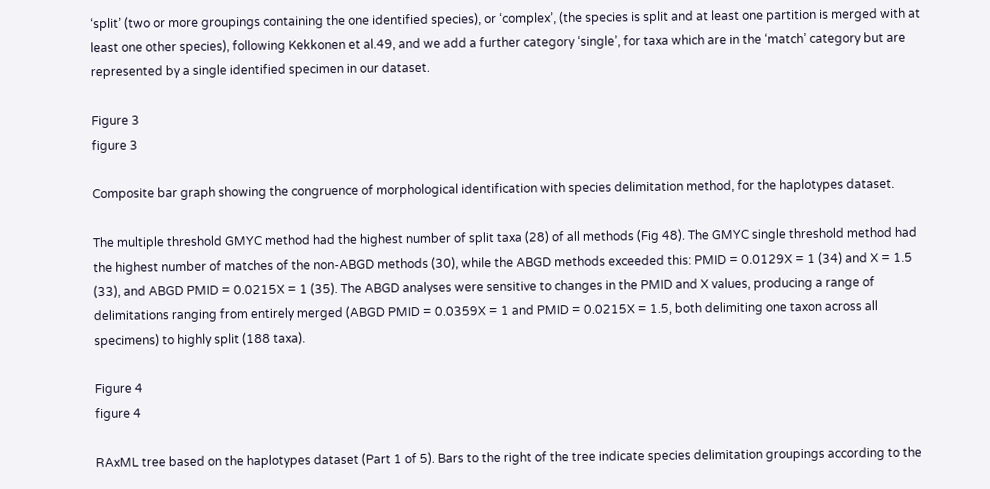‘split’ (two or more groupings containing the one identified species), or ‘complex’, (the species is split and at least one partition is merged with at least one other species), following Kekkonen et al.49, and we add a further category ‘single’, for taxa which are in the ‘match’ category but are represented by a single identified specimen in our dataset.

Figure 3
figure 3

Composite bar graph showing the congruence of morphological identification with species delimitation method, for the haplotypes dataset.

The multiple threshold GMYC method had the highest number of split taxa (28) of all methods (Fig 48). The GMYC single threshold method had the highest number of matches of the non-ABGD methods (30), while the ABGD methods exceeded this: PMID = 0.0129X = 1 (34) and X = 1.5 (33), and ABGD PMID = 0.0215X = 1 (35). The ABGD analyses were sensitive to changes in the PMID and X values, producing a range of delimitations ranging from entirely merged (ABGD PMID = 0.0359X = 1 and PMID = 0.0215X = 1.5, both delimiting one taxon across all specimens) to highly split (188 taxa).

Figure 4
figure 4

RAxML tree based on the haplotypes dataset (Part 1 of 5). Bars to the right of the tree indicate species delimitation groupings according to the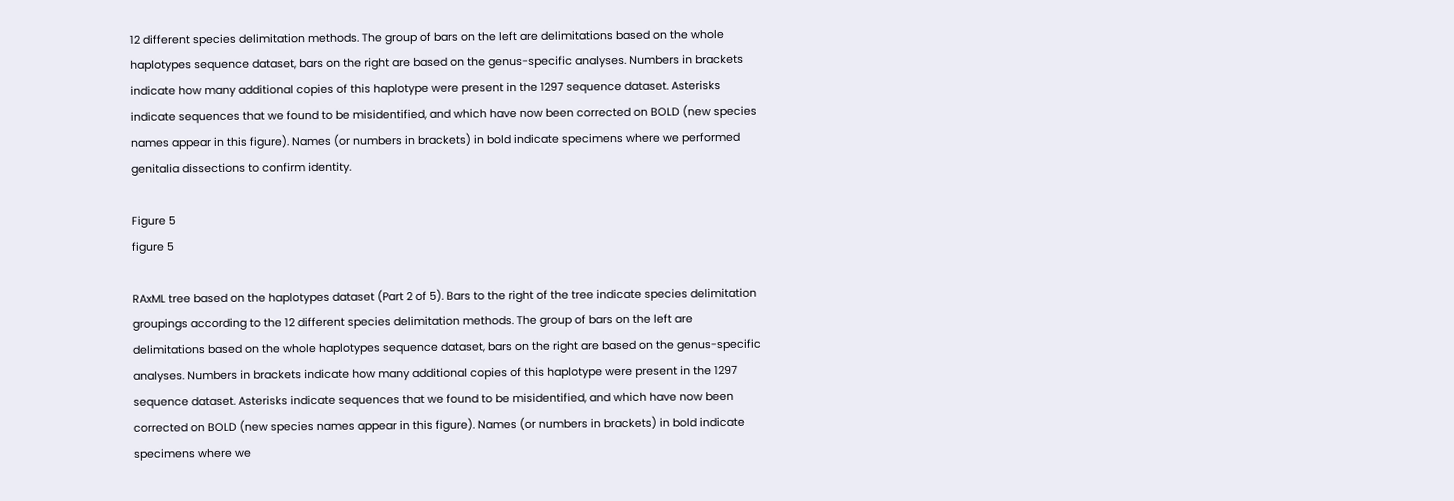12 different species delimitation methods. The group of bars on the left are delimitations based on the whole haplotypes sequence dataset, bars on the right are based on the genus-specific analyses. Numbers in brackets indicate how many additional copies of this haplotype were present in the 1297 sequence dataset. Asterisks indicate sequences that we found to be misidentified, and which have now been corrected on BOLD (new species names appear in this figure). Names (or numbers in brackets) in bold indicate specimens where we performed genitalia dissections to confirm identity.

Figure 5
figure 5

RAxML tree based on the haplotypes dataset (Part 2 of 5). Bars to the right of the tree indicate species delimitation groupings according to the 12 different species delimitation methods. The group of bars on the left are delimitations based on the whole haplotypes sequence dataset, bars on the right are based on the genus-specific analyses. Numbers in brackets indicate how many additional copies of this haplotype were present in the 1297 sequence dataset. Asterisks indicate sequences that we found to be misidentified, and which have now been corrected on BOLD (new species names appear in this figure). Names (or numbers in brackets) in bold indicate specimens where we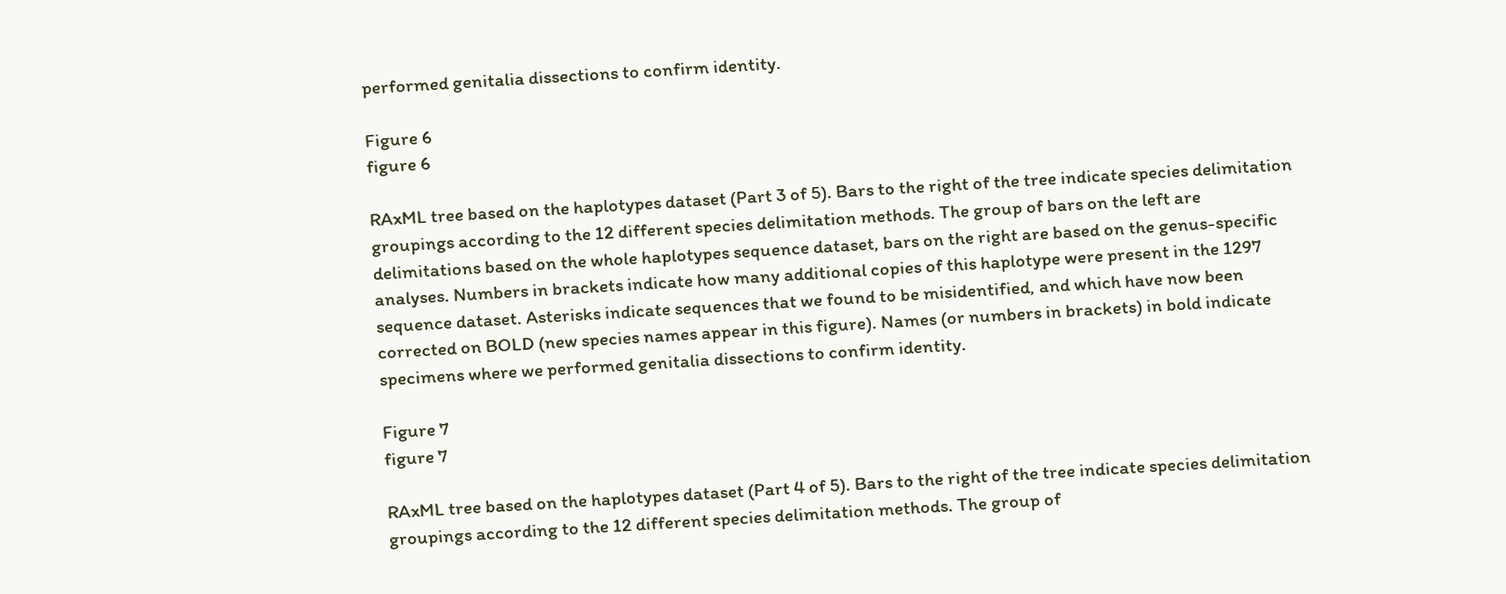performed genitalia dissections to confirm identity.

Figure 6
figure 6

RAxML tree based on the haplotypes dataset (Part 3 of 5). Bars to the right of the tree indicate species delimitation groupings according to the 12 different species delimitation methods. The group of bars on the left are delimitations based on the whole haplotypes sequence dataset, bars on the right are based on the genus-specific analyses. Numbers in brackets indicate how many additional copies of this haplotype were present in the 1297 sequence dataset. Asterisks indicate sequences that we found to be misidentified, and which have now been corrected on BOLD (new species names appear in this figure). Names (or numbers in brackets) in bold indicate specimens where we performed genitalia dissections to confirm identity.

Figure 7
figure 7

RAxML tree based on the haplotypes dataset (Part 4 of 5). Bars to the right of the tree indicate species delimitation groupings according to the 12 different species delimitation methods. The group of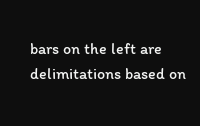bars on the left are delimitations based on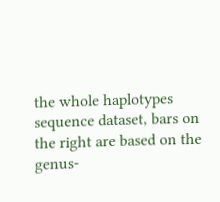the whole haplotypes sequence dataset, bars on the right are based on the genus-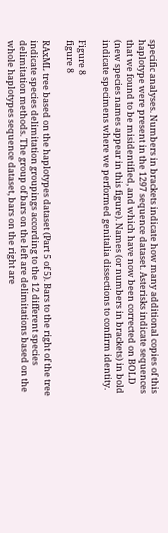specific analyses. Numbers in brackets indicate how many additional copies of this haplotype were present in the 1297 sequence dataset. Asterisks indicate sequences that we found to be misidentified, and which have now been corrected on BOLD (new species names appear in this figure). Names (or numbers in brackets) in bold indicate specimens where we performed genitalia dissections to confirm identity.

Figure 8
figure 8

RAxML tree based on the haplotypes dataset (Part 5 of 5). Bars to the right of the tree indicate species delimitation groupings according to the 12 different species delimitation methods. The group of bars on the left are delimitations based on the whole haplotypes sequence dataset, bars on the right are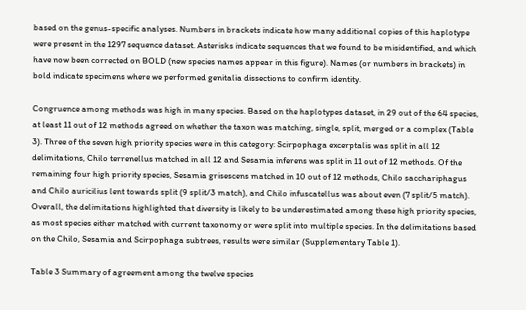based on the genus-specific analyses. Numbers in brackets indicate how many additional copies of this haplotype were present in the 1297 sequence dataset. Asterisks indicate sequences that we found to be misidentified, and which have now been corrected on BOLD (new species names appear in this figure). Names (or numbers in brackets) in bold indicate specimens where we performed genitalia dissections to confirm identity.

Congruence among methods was high in many species. Based on the haplotypes dataset, in 29 out of the 64 species, at least 11 out of 12 methods agreed on whether the taxon was matching, single, split, merged or a complex (Table 3). Three of the seven high priority species were in this category: Scirpophaga excerptalis was split in all 12 delimitations, Chilo terrenellus matched in all 12 and Sesamia inferens was split in 11 out of 12 methods. Of the remaining four high priority species, Sesamia grisescens matched in 10 out of 12 methods, Chilo sacchariphagus and Chilo auricilius lent towards split (9 split/3 match), and Chilo infuscatellus was about even (7 split/5 match). Overall, the delimitations highlighted that diversity is likely to be underestimated among these high priority species, as most species either matched with current taxonomy or were split into multiple species. In the delimitations based on the Chilo, Sesamia and Scirpophaga subtrees, results were similar (Supplementary Table 1).

Table 3 Summary of agreement among the twelve species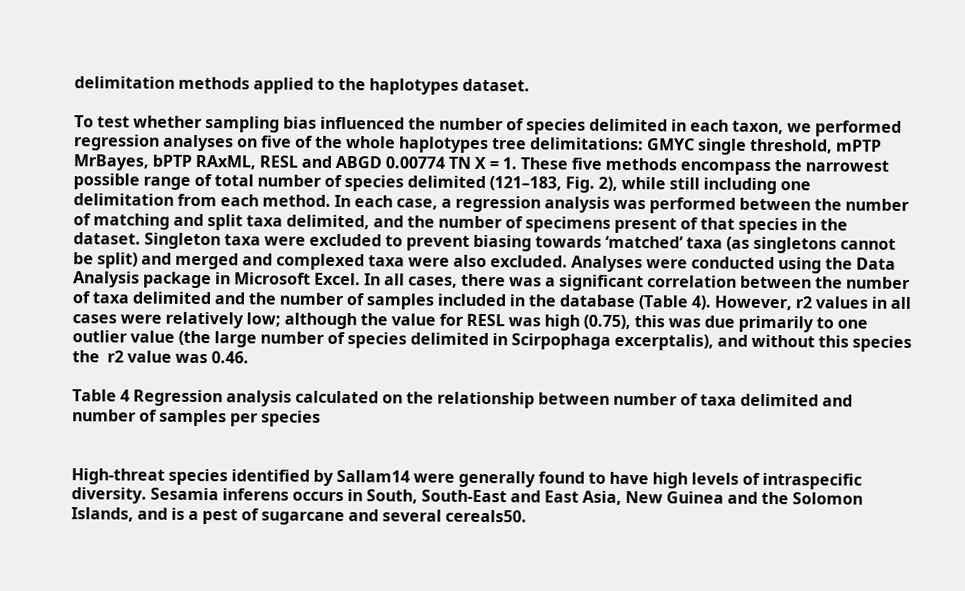delimitation methods applied to the haplotypes dataset.

To test whether sampling bias influenced the number of species delimited in each taxon, we performed regression analyses on five of the whole haplotypes tree delimitations: GMYC single threshold, mPTP MrBayes, bPTP RAxML, RESL and ABGD 0.00774 TN X = 1. These five methods encompass the narrowest possible range of total number of species delimited (121–183, Fig. 2), while still including one delimitation from each method. In each case, a regression analysis was performed between the number of matching and split taxa delimited, and the number of specimens present of that species in the dataset. Singleton taxa were excluded to prevent biasing towards ‘matched’ taxa (as singletons cannot be split) and merged and complexed taxa were also excluded. Analyses were conducted using the Data Analysis package in Microsoft Excel. In all cases, there was a significant correlation between the number of taxa delimited and the number of samples included in the database (Table 4). However, r2 values in all cases were relatively low; although the value for RESL was high (0.75), this was due primarily to one outlier value (the large number of species delimited in Scirpophaga excerptalis), and without this species the  r2 value was 0.46.

Table 4 Regression analysis calculated on the relationship between number of taxa delimited and number of samples per species


High-threat species identified by Sallam14 were generally found to have high levels of intraspecific diversity. Sesamia inferens occurs in South, South-East and East Asia, New Guinea and the Solomon Islands, and is a pest of sugarcane and several cereals50.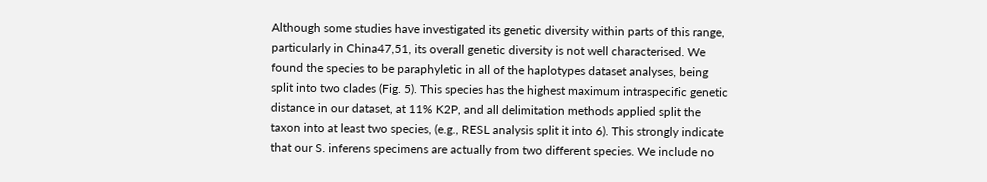Although some studies have investigated its genetic diversity within parts of this range, particularly in China47,51, its overall genetic diversity is not well characterised. We found the species to be paraphyletic in all of the haplotypes dataset analyses, being split into two clades (Fig. 5). This species has the highest maximum intraspecific genetic distance in our dataset, at 11% K2P, and all delimitation methods applied split the taxon into at least two species, (e.g., RESL analysis split it into 6). This strongly indicate that our S. inferens specimens are actually from two different species. We include no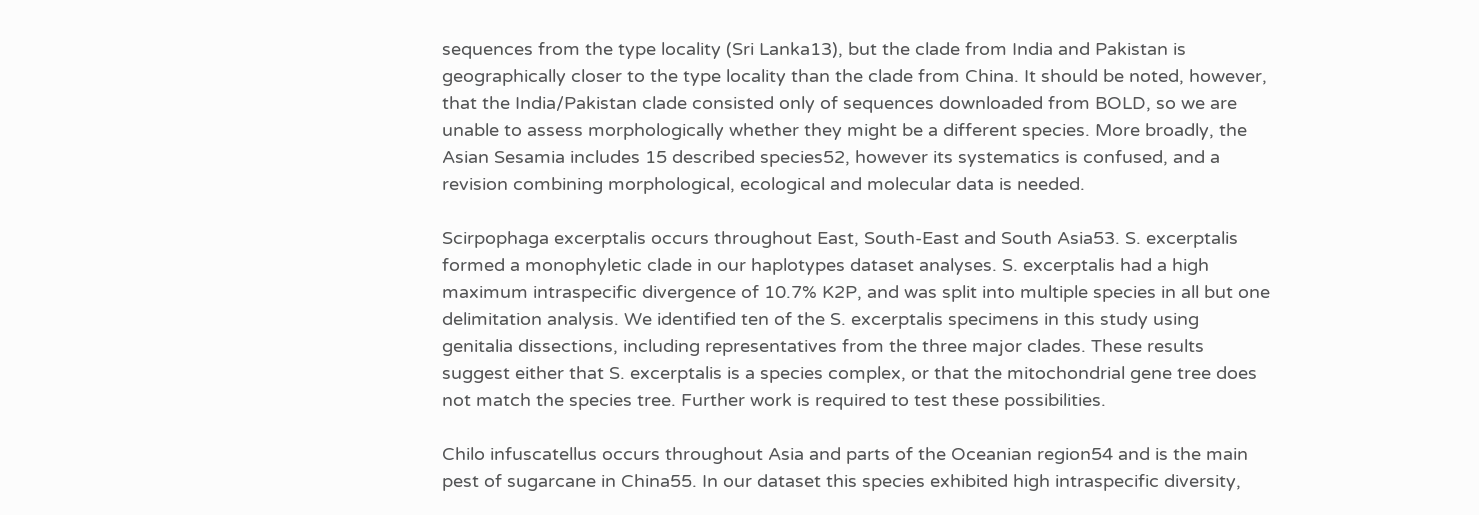sequences from the type locality (Sri Lanka13), but the clade from India and Pakistan is geographically closer to the type locality than the clade from China. It should be noted, however, that the India/Pakistan clade consisted only of sequences downloaded from BOLD, so we are unable to assess morphologically whether they might be a different species. More broadly, the Asian Sesamia includes 15 described species52, however its systematics is confused, and a revision combining morphological, ecological and molecular data is needed.

Scirpophaga excerptalis occurs throughout East, South-East and South Asia53. S. excerptalis formed a monophyletic clade in our haplotypes dataset analyses. S. excerptalis had a high maximum intraspecific divergence of 10.7% K2P, and was split into multiple species in all but one delimitation analysis. We identified ten of the S. excerptalis specimens in this study using genitalia dissections, including representatives from the three major clades. These results suggest either that S. excerptalis is a species complex, or that the mitochondrial gene tree does not match the species tree. Further work is required to test these possibilities.

Chilo infuscatellus occurs throughout Asia and parts of the Oceanian region54 and is the main pest of sugarcane in China55. In our dataset this species exhibited high intraspecific diversity,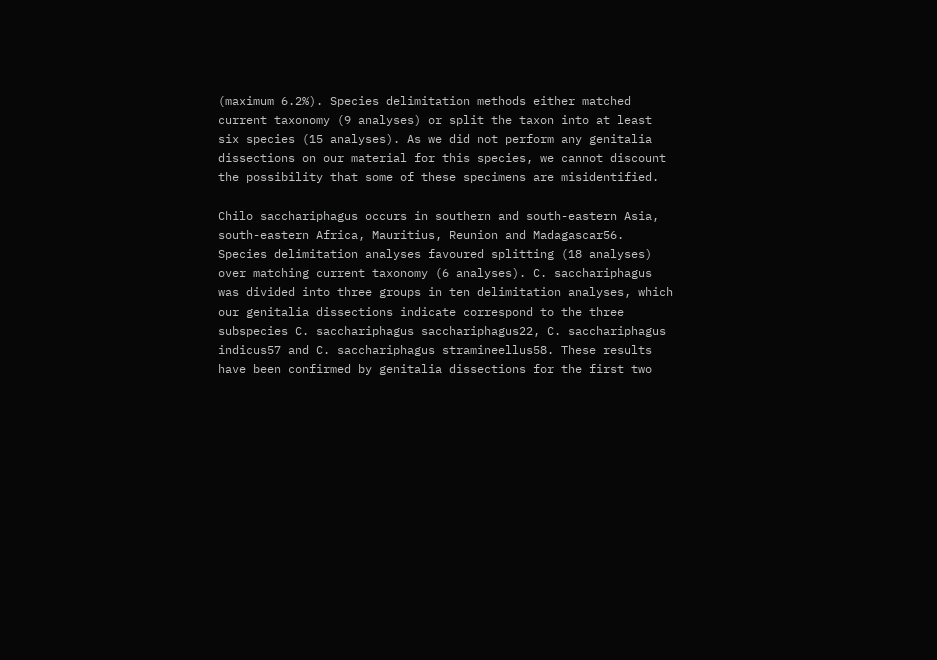(maximum 6.2%). Species delimitation methods either matched current taxonomy (9 analyses) or split the taxon into at least six species (15 analyses). As we did not perform any genitalia dissections on our material for this species, we cannot discount the possibility that some of these specimens are misidentified.

Chilo sacchariphagus occurs in southern and south-eastern Asia, south-eastern Africa, Mauritius, Reunion and Madagascar56. Species delimitation analyses favoured splitting (18 analyses) over matching current taxonomy (6 analyses). C. sacchariphagus was divided into three groups in ten delimitation analyses, which our genitalia dissections indicate correspond to the three subspecies C. sacchariphagus sacchariphagus22, C. sacchariphagus indicus57 and C. sacchariphagus stramineellus58. These results have been confirmed by genitalia dissections for the first two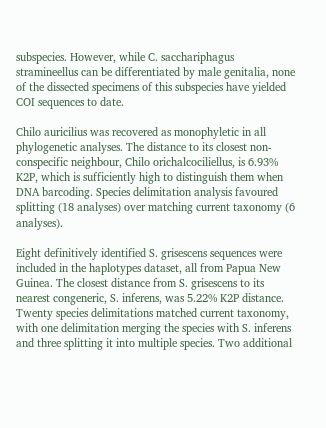subspecies. However, while C. sacchariphagus stramineellus can be differentiated by male genitalia, none of the dissected specimens of this subspecies have yielded COI sequences to date.

Chilo auricilius was recovered as monophyletic in all phylogenetic analyses. The distance to its closest non-conspecific neighbour, Chilo orichalcociliellus, is 6.93% K2P, which is sufficiently high to distinguish them when DNA barcoding. Species delimitation analysis favoured splitting (18 analyses) over matching current taxonomy (6 analyses).

Eight definitively identified S. grisescens sequences were included in the haplotypes dataset, all from Papua New Guinea. The closest distance from S. grisescens to its nearest congeneric, S. inferens, was 5.22% K2P distance. Twenty species delimitations matched current taxonomy, with one delimitation merging the species with S. inferens and three splitting it into multiple species. Two additional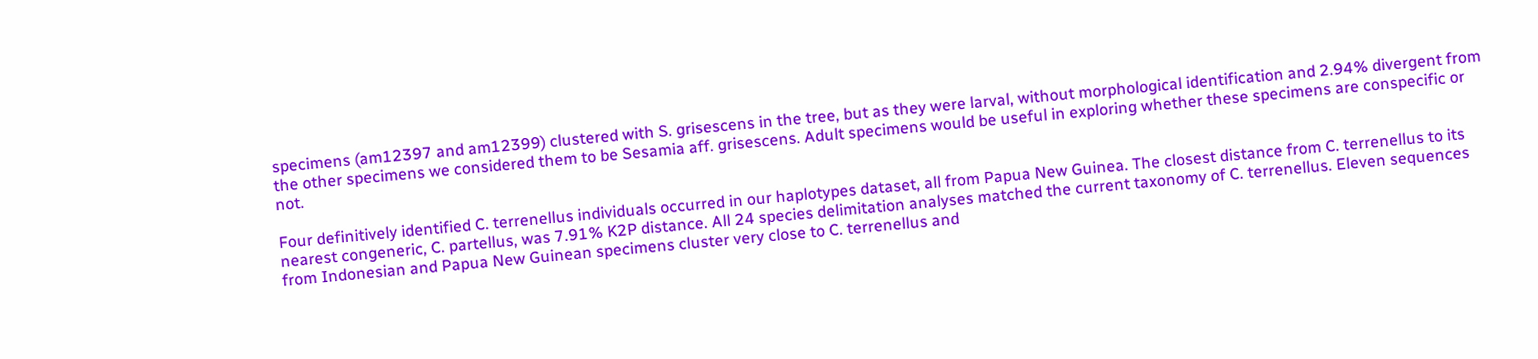specimens (am12397 and am12399) clustered with S. grisescens in the tree, but as they were larval, without morphological identification and 2.94% divergent from the other specimens we considered them to be Sesamia aff. grisescens. Adult specimens would be useful in exploring whether these specimens are conspecific or not.

Four definitively identified C. terrenellus individuals occurred in our haplotypes dataset, all from Papua New Guinea. The closest distance from C. terrenellus to its nearest congeneric, C. partellus, was 7.91% K2P distance. All 24 species delimitation analyses matched the current taxonomy of C. terrenellus. Eleven sequences from Indonesian and Papua New Guinean specimens cluster very close to C. terrenellus and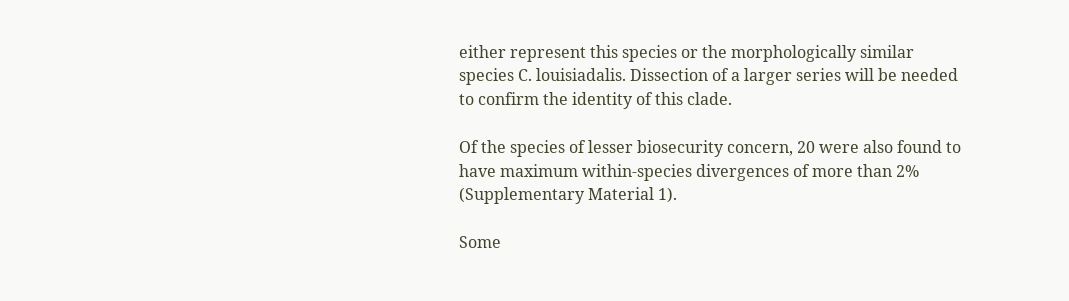either represent this species or the morphologically similar species C. louisiadalis. Dissection of a larger series will be needed to confirm the identity of this clade.

Of the species of lesser biosecurity concern, 20 were also found to have maximum within-species divergences of more than 2% (Supplementary Material 1).

Some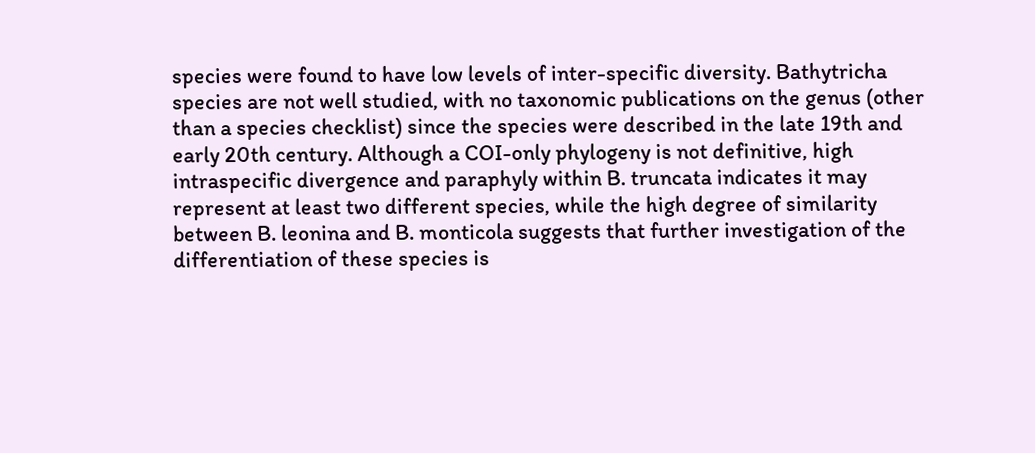species were found to have low levels of inter-specific diversity. Bathytricha species are not well studied, with no taxonomic publications on the genus (other than a species checklist) since the species were described in the late 19th and early 20th century. Although a COI-only phylogeny is not definitive, high intraspecific divergence and paraphyly within B. truncata indicates it may represent at least two different species, while the high degree of similarity between B. leonina and B. monticola suggests that further investigation of the differentiation of these species is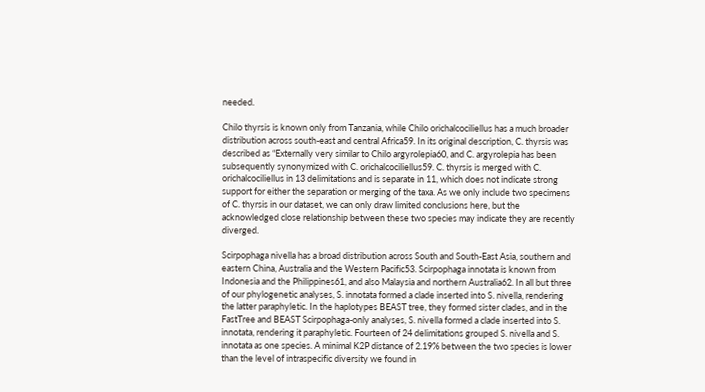needed.

Chilo thyrsis is known only from Tanzania, while Chilo orichalcociliellus has a much broader distribution across south-east and central Africa59. In its original description, C. thyrsis was described as “Externally very similar to Chilo argyrolepia60, and C. argyrolepia has been subsequently synonymized with C. orichalcociliellus59. C. thyrsis is merged with C. orichalcociliellus in 13 delimitations and is separate in 11, which does not indicate strong support for either the separation or merging of the taxa. As we only include two specimens of C. thyrsis in our dataset, we can only draw limited conclusions here, but the acknowledged close relationship between these two species may indicate they are recently diverged.

Scirpophaga nivella has a broad distribution across South and South-East Asia, southern and eastern China, Australia and the Western Pacific53. Scirpophaga innotata is known from Indonesia and the Philippines61, and also Malaysia and northern Australia62. In all but three of our phylogenetic analyses, S. innotata formed a clade inserted into S. nivella, rendering the latter paraphyletic. In the haplotypes BEAST tree, they formed sister clades, and in the FastTree and BEAST Scirpophaga-only analyses, S. nivella formed a clade inserted into S. innotata, rendering it paraphyletic. Fourteen of 24 delimitations grouped S. nivella and S. innotata as one species. A minimal K2P distance of 2.19% between the two species is lower than the level of intraspecific diversity we found in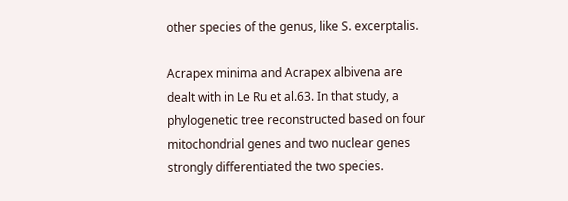other species of the genus, like S. excerptalis.

Acrapex minima and Acrapex albivena are dealt with in Le Ru et al.63. In that study, a phylogenetic tree reconstructed based on four mitochondrial genes and two nuclear genes strongly differentiated the two species.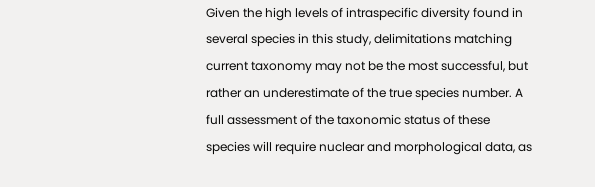Given the high levels of intraspecific diversity found in several species in this study, delimitations matching current taxonomy may not be the most successful, but rather an underestimate of the true species number. A full assessment of the taxonomic status of these species will require nuclear and morphological data, as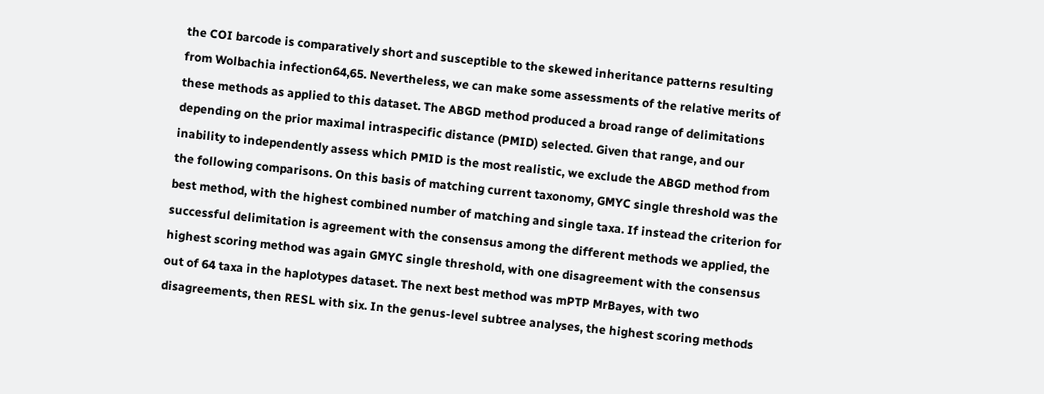the COI barcode is comparatively short and susceptible to the skewed inheritance patterns resulting from Wolbachia infection64,65. Nevertheless, we can make some assessments of the relative merits of these methods as applied to this dataset. The ABGD method produced a broad range of delimitations depending on the prior maximal intraspecific distance (PMID) selected. Given that range, and our inability to independently assess which PMID is the most realistic, we exclude the ABGD method from the following comparisons. On this basis of matching current taxonomy, GMYC single threshold was the best method, with the highest combined number of matching and single taxa. If instead the criterion for successful delimitation is agreement with the consensus among the different methods we applied, the highest scoring method was again GMYC single threshold, with one disagreement with the consensus out of 64 taxa in the haplotypes dataset. The next best method was mPTP MrBayes, with two disagreements, then RESL with six. In the genus-level subtree analyses, the highest scoring methods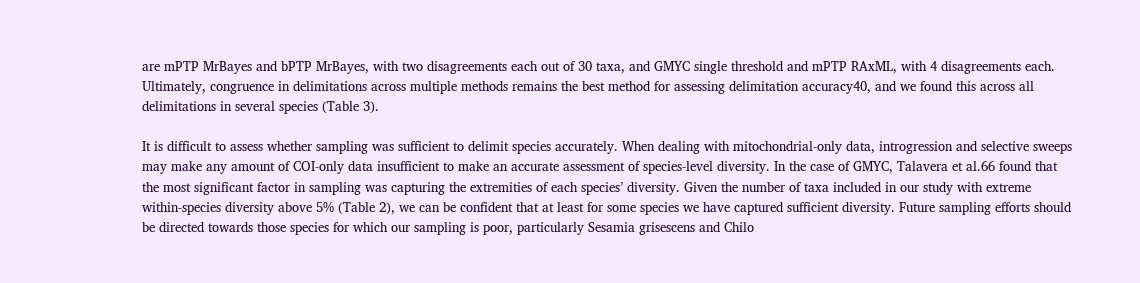are mPTP MrBayes and bPTP MrBayes, with two disagreements each out of 30 taxa, and GMYC single threshold and mPTP RAxML, with 4 disagreements each. Ultimately, congruence in delimitations across multiple methods remains the best method for assessing delimitation accuracy40, and we found this across all delimitations in several species (Table 3).

It is difficult to assess whether sampling was sufficient to delimit species accurately. When dealing with mitochondrial-only data, introgression and selective sweeps may make any amount of COI-only data insufficient to make an accurate assessment of species-level diversity. In the case of GMYC, Talavera et al.66 found that the most significant factor in sampling was capturing the extremities of each species’ diversity. Given the number of taxa included in our study with extreme within-species diversity above 5% (Table 2), we can be confident that at least for some species we have captured sufficient diversity. Future sampling efforts should be directed towards those species for which our sampling is poor, particularly Sesamia grisescens and Chilo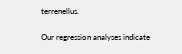terrenellus.

Our regression analyses indicate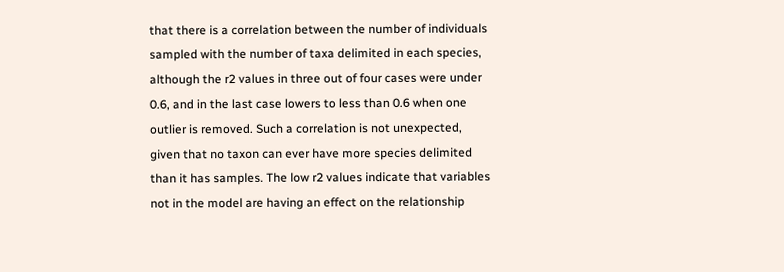that there is a correlation between the number of individuals sampled with the number of taxa delimited in each species, although the r2 values in three out of four cases were under 0.6, and in the last case lowers to less than 0.6 when one outlier is removed. Such a correlation is not unexpected, given that no taxon can ever have more species delimited than it has samples. The low r2 values indicate that variables not in the model are having an effect on the relationship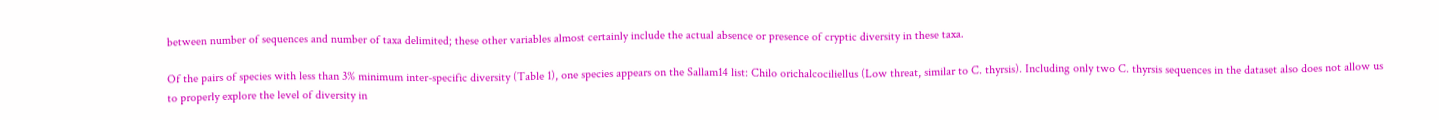between number of sequences and number of taxa delimited; these other variables almost certainly include the actual absence or presence of cryptic diversity in these taxa.

Of the pairs of species with less than 3% minimum inter-specific diversity (Table 1), one species appears on the Sallam14 list: Chilo orichalcociliellus (Low threat, similar to C. thyrsis). Including only two C. thyrsis sequences in the dataset also does not allow us to properly explore the level of diversity in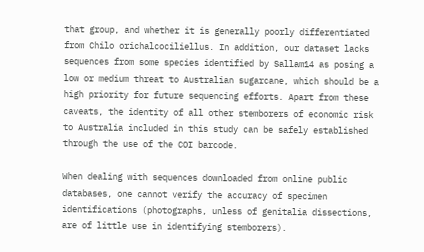that group, and whether it is generally poorly differentiated from Chilo orichalcociliellus. In addition, our dataset lacks sequences from some species identified by Sallam14 as posing a low or medium threat to Australian sugarcane, which should be a high priority for future sequencing efforts. Apart from these caveats, the identity of all other stemborers of economic risk to Australia included in this study can be safely established through the use of the COI barcode.

When dealing with sequences downloaded from online public databases, one cannot verify the accuracy of specimen identifications (photographs, unless of genitalia dissections, are of little use in identifying stemborers).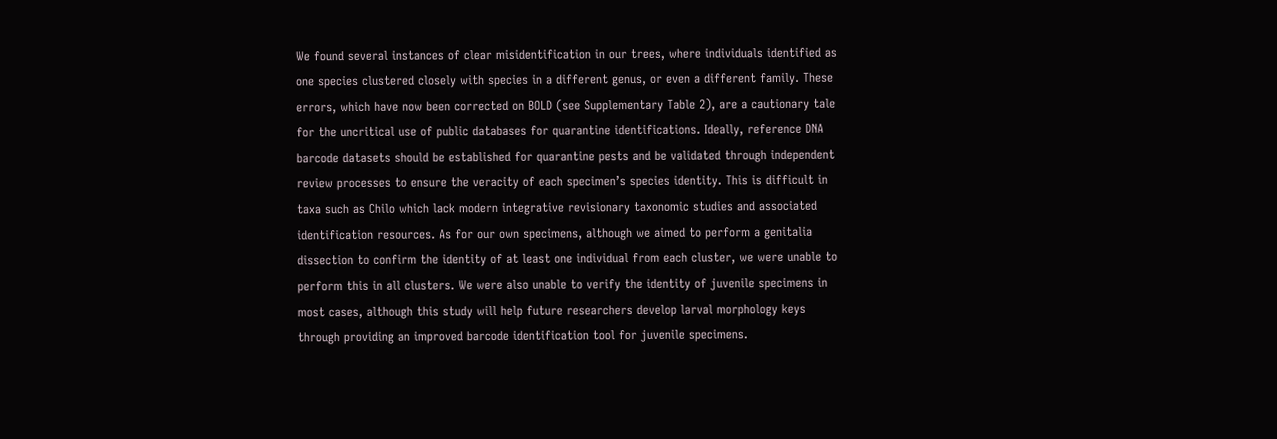We found several instances of clear misidentification in our trees, where individuals identified as one species clustered closely with species in a different genus, or even a different family. These errors, which have now been corrected on BOLD (see Supplementary Table 2), are a cautionary tale for the uncritical use of public databases for quarantine identifications. Ideally, reference DNA barcode datasets should be established for quarantine pests and be validated through independent review processes to ensure the veracity of each specimen’s species identity. This is difficult in taxa such as Chilo which lack modern integrative revisionary taxonomic studies and associated identification resources. As for our own specimens, although we aimed to perform a genitalia dissection to confirm the identity of at least one individual from each cluster, we were unable to perform this in all clusters. We were also unable to verify the identity of juvenile specimens in most cases, although this study will help future researchers develop larval morphology keys through providing an improved barcode identification tool for juvenile specimens.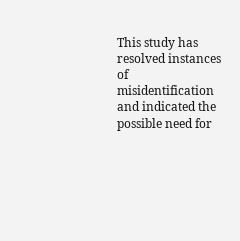This study has resolved instances of misidentification and indicated the possible need for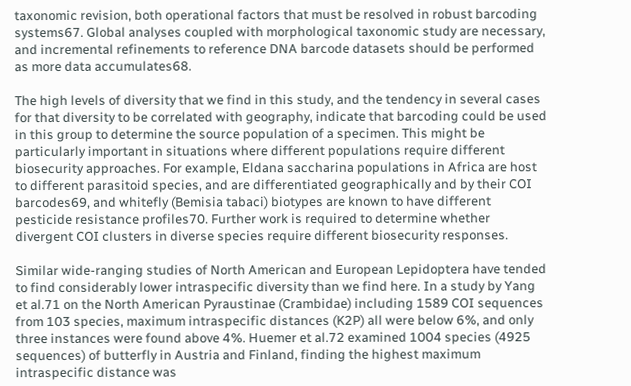taxonomic revision, both operational factors that must be resolved in robust barcoding systems67. Global analyses coupled with morphological taxonomic study are necessary, and incremental refinements to reference DNA barcode datasets should be performed as more data accumulates68.

The high levels of diversity that we find in this study, and the tendency in several cases for that diversity to be correlated with geography, indicate that barcoding could be used in this group to determine the source population of a specimen. This might be particularly important in situations where different populations require different biosecurity approaches. For example, Eldana saccharina populations in Africa are host to different parasitoid species, and are differentiated geographically and by their COI barcodes69, and whitefly (Bemisia tabaci) biotypes are known to have different pesticide resistance profiles70. Further work is required to determine whether divergent COI clusters in diverse species require different biosecurity responses.

Similar wide-ranging studies of North American and European Lepidoptera have tended to find considerably lower intraspecific diversity than we find here. In a study by Yang et al.71 on the North American Pyraustinae (Crambidae) including 1589 COI sequences from 103 species, maximum intraspecific distances (K2P) all were below 6%, and only three instances were found above 4%. Huemer et al.72 examined 1004 species (4925 sequences) of butterfly in Austria and Finland, finding the highest maximum intraspecific distance was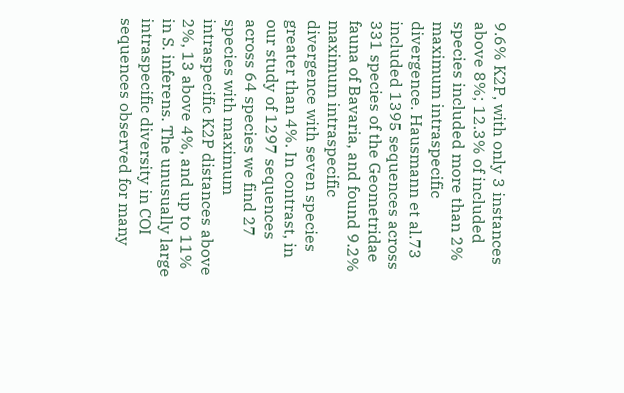9.6% K2P, with only 3 instances above 8%; 12.3% of included species included more than 2% maximum intraspecific divergence. Hausmann et al.73 included 1395 sequences across 331 species of the Geometridae fauna of Bavaria, and found 9.2% maximum intraspecific divergence with seven species greater than 4%. In contrast, in our study of 1297 sequences across 64 species we find 27 species with maximum intraspecific K2P distances above 2%, 13 above 4%, and up to 11% in S. inferens. The unusually large intraspecific diversity in COI sequences observed for many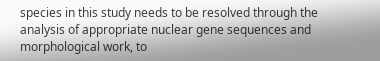species in this study needs to be resolved through the analysis of appropriate nuclear gene sequences and morphological work, to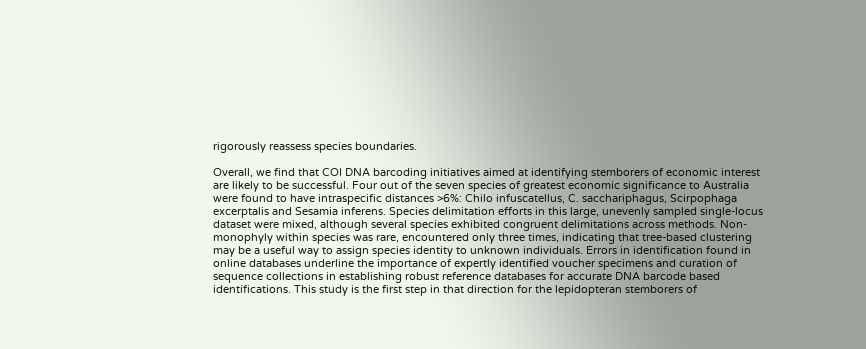rigorously reassess species boundaries.

Overall, we find that COI DNA barcoding initiatives aimed at identifying stemborers of economic interest are likely to be successful. Four out of the seven species of greatest economic significance to Australia were found to have intraspecific distances >6%: Chilo infuscatellus, C. sacchariphagus, Scirpophaga excerptalis and Sesamia inferens. Species delimitation efforts in this large, unevenly sampled single-locus dataset were mixed, although several species exhibited congruent delimitations across methods. Non-monophyly within species was rare, encountered only three times, indicating that tree-based clustering may be a useful way to assign species identity to unknown individuals. Errors in identification found in online databases underline the importance of expertly identified voucher specimens and curation of sequence collections in establishing robust reference databases for accurate DNA barcode based identifications. This study is the first step in that direction for the lepidopteran stemborers of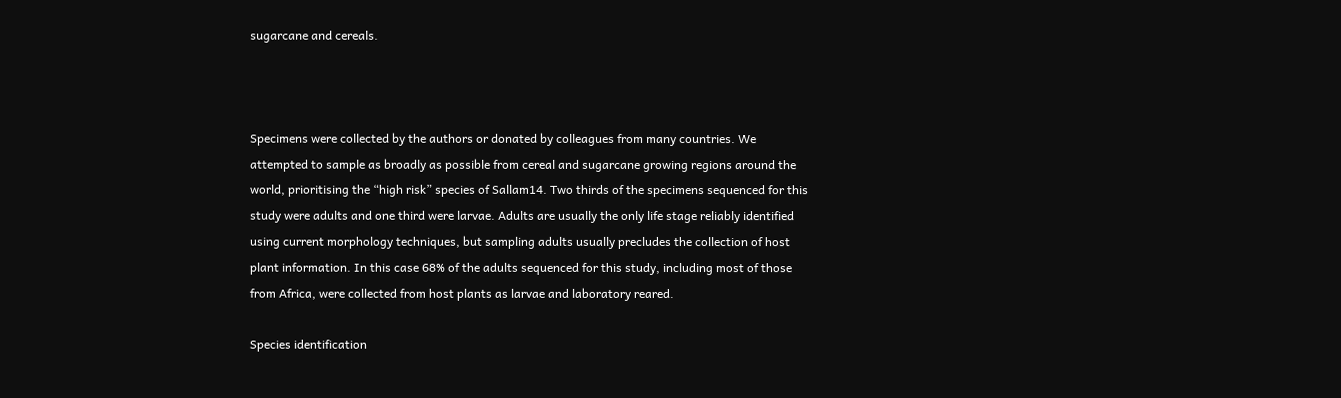sugarcane and cereals.



Specimens were collected by the authors or donated by colleagues from many countries. We attempted to sample as broadly as possible from cereal and sugarcane growing regions around the world, prioritising the “high risk” species of Sallam14. Two thirds of the specimens sequenced for this study were adults and one third were larvae. Adults are usually the only life stage reliably identified using current morphology techniques, but sampling adults usually precludes the collection of host plant information. In this case 68% of the adults sequenced for this study, including most of those from Africa, were collected from host plants as larvae and laboratory reared.

Species identification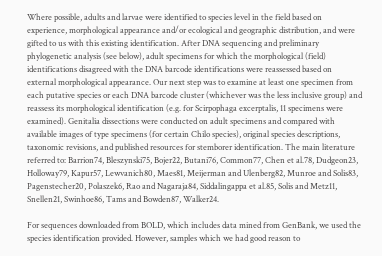Where possible, adults and larvae were identified to species level in the field based on experience, morphological appearance and/or ecological and geographic distribution, and were gifted to us with this existing identification. After DNA sequencing and preliminary phylogenetic analysis (see below), adult specimens for which the morphological (field) identifications disagreed with the DNA barcode identifications were reassessed based on external morphological appearance. Our next step was to examine at least one specimen from each putative species or each DNA barcode cluster (whichever was the less inclusive group) and reassess its morphological identification (e.g. for Scirpophaga excerptalis, 11 specimens were examined). Genitalia dissections were conducted on adult specimens and compared with available images of type specimens (for certain Chilo species), original species descriptions, taxonomic revisions, and published resources for stemborer identification. The main literature referred to: Barrion74, Bleszynski75, Bojer22, Butani76, Common77, Chen et al.78, Dudgeon23, Holloway79, Kapur57, Lewvanich80, Maes81, Meijerman and Ulenberg82, Munroe and Solis83, Pagenstecher20, Polaszek6, Rao and Nagaraja84, Siddalingappa et al.85, Solis and Metz11, Snellen21, Swinhoe86, Tams and Bowden87, Walker24.

For sequences downloaded from BOLD, which includes data mined from GenBank, we used the species identification provided. However, samples which we had good reason to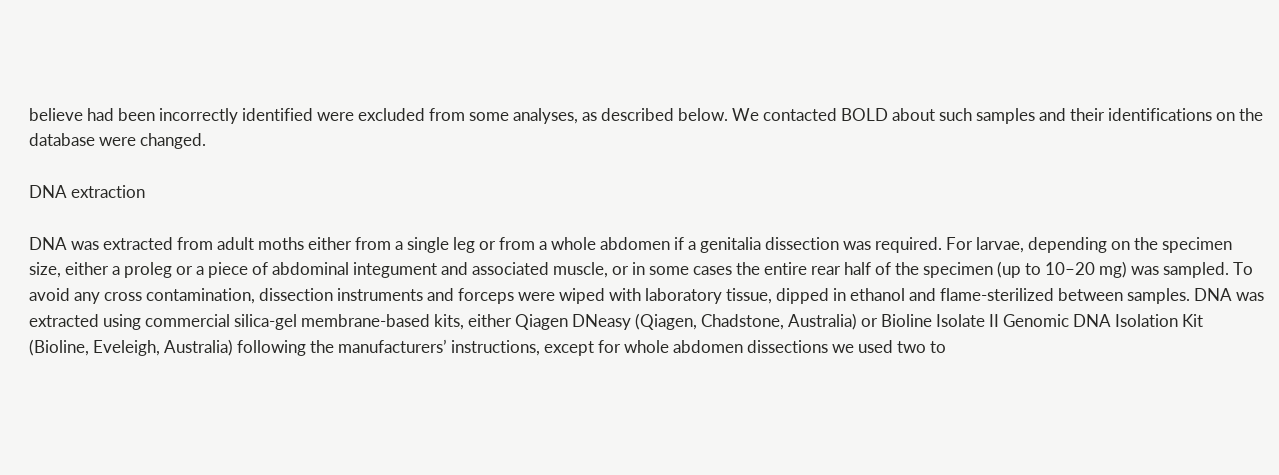believe had been incorrectly identified were excluded from some analyses, as described below. We contacted BOLD about such samples and their identifications on the database were changed.

DNA extraction

DNA was extracted from adult moths either from a single leg or from a whole abdomen if a genitalia dissection was required. For larvae, depending on the specimen size, either a proleg or a piece of abdominal integument and associated muscle, or in some cases the entire rear half of the specimen (up to 10–20 mg) was sampled. To avoid any cross contamination, dissection instruments and forceps were wiped with laboratory tissue, dipped in ethanol and flame-sterilized between samples. DNA was extracted using commercial silica-gel membrane-based kits, either Qiagen DNeasy (Qiagen, Chadstone, Australia) or Bioline Isolate II Genomic DNA Isolation Kit (Bioline, Eveleigh, Australia) following the manufacturers’ instructions, except for whole abdomen dissections we used two to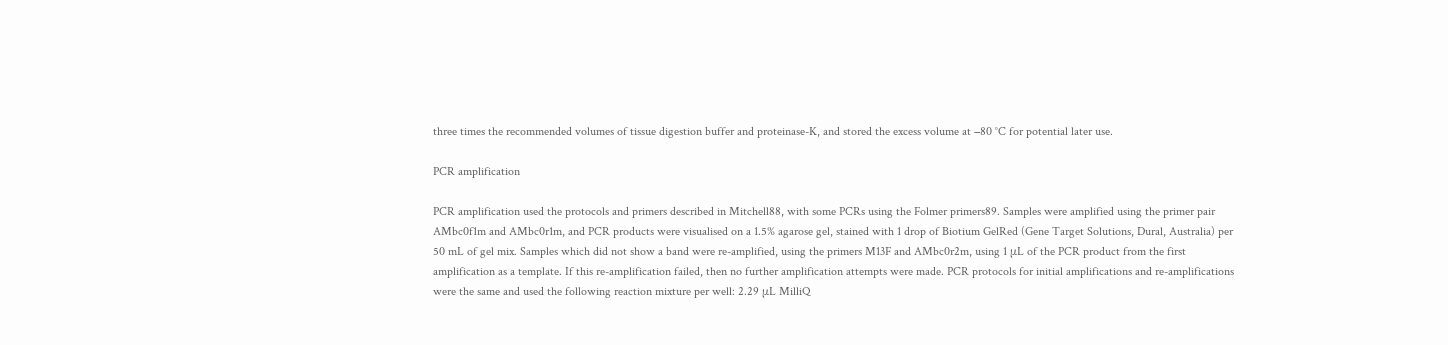three times the recommended volumes of tissue digestion buffer and proteinase-K, and stored the excess volume at −80 °C for potential later use.

PCR amplification

PCR amplification used the protocols and primers described in Mitchell88, with some PCRs using the Folmer primers89. Samples were amplified using the primer pair AMbc0f1m and AMbc0r1m, and PCR products were visualised on a 1.5% agarose gel, stained with 1 drop of Biotium GelRed (Gene Target Solutions, Dural, Australia) per 50 mL of gel mix. Samples which did not show a band were re-amplified, using the primers M13F and AMbc0r2m, using 1 μL of the PCR product from the first amplification as a template. If this re-amplification failed, then no further amplification attempts were made. PCR protocols for initial amplifications and re-amplifications were the same and used the following reaction mixture per well: 2.29 μL MilliQ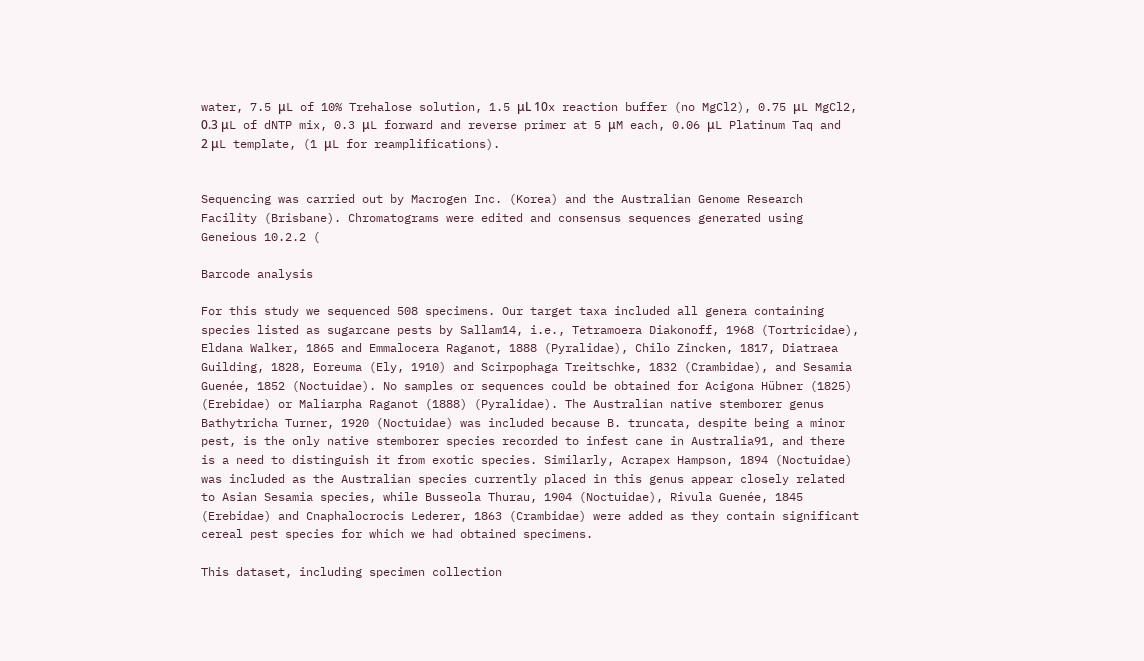water, 7.5 μL of 10% Trehalose solution, 1.5 μL 10x reaction buffer (no MgCl2), 0.75 μL MgCl2, 0.3 μL of dNTP mix, 0.3 μL forward and reverse primer at 5 μM each, 0.06 μL Platinum Taq and 2 μL template, (1 μL for reamplifications).


Sequencing was carried out by Macrogen Inc. (Korea) and the Australian Genome Research Facility (Brisbane). Chromatograms were edited and consensus sequences generated using Geneious 10.2.2 (

Barcode analysis

For this study we sequenced 508 specimens. Our target taxa included all genera containing species listed as sugarcane pests by Sallam14, i.e., Tetramoera Diakonoff, 1968 (Tortricidae), Eldana Walker, 1865 and Emmalocera Raganot, 1888 (Pyralidae), Chilo Zincken, 1817, Diatraea Guilding, 1828, Eoreuma (Ely, 1910) and Scirpophaga Treitschke, 1832 (Crambidae), and Sesamia Guenée, 1852 (Noctuidae). No samples or sequences could be obtained for Acigona Hübner (1825) (Erebidae) or Maliarpha Raganot (1888) (Pyralidae). The Australian native stemborer genus Bathytricha Turner, 1920 (Noctuidae) was included because B. truncata, despite being a minor pest, is the only native stemborer species recorded to infest cane in Australia91, and there is a need to distinguish it from exotic species. Similarly, Acrapex Hampson, 1894 (Noctuidae) was included as the Australian species currently placed in this genus appear closely related to Asian Sesamia species, while Busseola Thurau, 1904 (Noctuidae), Rivula Guenée, 1845 (Erebidae) and Cnaphalocrocis Lederer, 1863 (Crambidae) were added as they contain significant cereal pest species for which we had obtained specimens.

This dataset, including specimen collection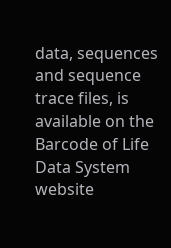data, sequences and sequence trace files, is available on the Barcode of Life Data System website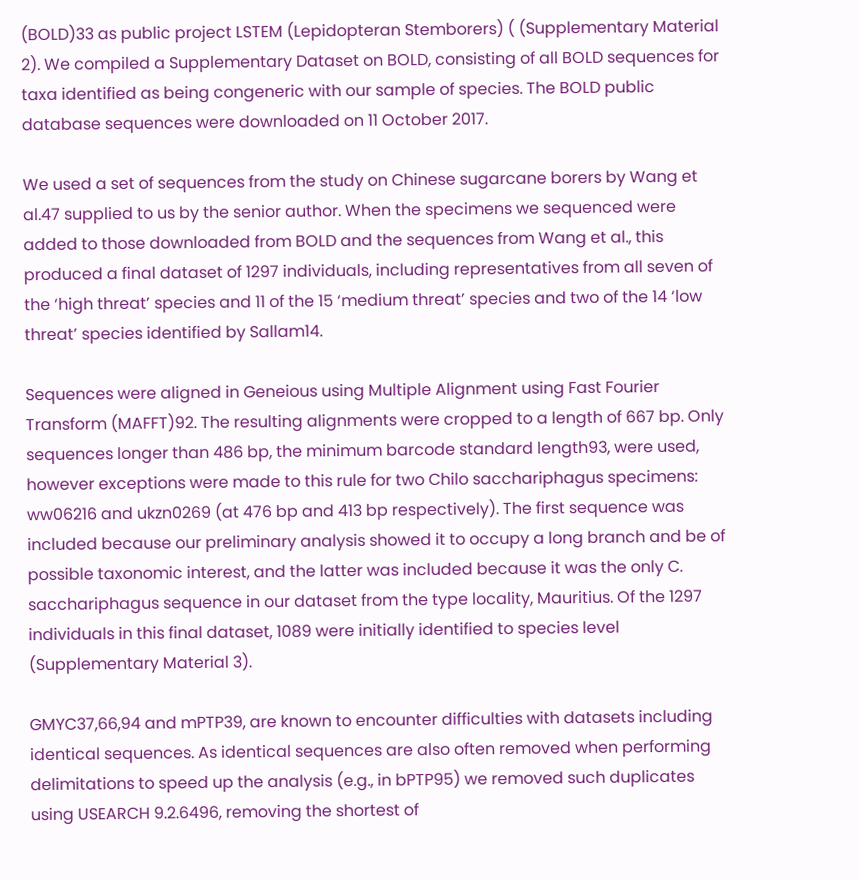(BOLD)33 as public project LSTEM (Lepidopteran Stemborers) ( (Supplementary Material 2). We compiled a Supplementary Dataset on BOLD, consisting of all BOLD sequences for taxa identified as being congeneric with our sample of species. The BOLD public database sequences were downloaded on 11 October 2017.

We used a set of sequences from the study on Chinese sugarcane borers by Wang et al.47 supplied to us by the senior author. When the specimens we sequenced were added to those downloaded from BOLD and the sequences from Wang et al., this produced a final dataset of 1297 individuals, including representatives from all seven of the ‘high threat’ species and 11 of the 15 ‘medium threat’ species and two of the 14 ‘low threat’ species identified by Sallam14.

Sequences were aligned in Geneious using Multiple Alignment using Fast Fourier Transform (MAFFT)92. The resulting alignments were cropped to a length of 667 bp. Only sequences longer than 486 bp, the minimum barcode standard length93, were used, however exceptions were made to this rule for two Chilo sacchariphagus specimens: ww06216 and ukzn0269 (at 476 bp and 413 bp respectively). The first sequence was included because our preliminary analysis showed it to occupy a long branch and be of possible taxonomic interest, and the latter was included because it was the only C. sacchariphagus sequence in our dataset from the type locality, Mauritius. Of the 1297 individuals in this final dataset, 1089 were initially identified to species level (Supplementary Material 3).

GMYC37,66,94 and mPTP39, are known to encounter difficulties with datasets including identical sequences. As identical sequences are also often removed when performing delimitations to speed up the analysis (e.g., in bPTP95) we removed such duplicates using USEARCH 9.2.6496, removing the shortest of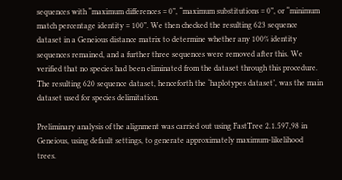sequences with “maximum differences = 0”, “maximum substitutions = 0”, or “minimum match percentage identity = 100”. We then checked the resulting 623 sequence dataset in a Geneious distance matrix to determine whether any 100% identity sequences remained, and a further three sequences were removed after this. We verified that no species had been eliminated from the dataset through this procedure. The resulting 620 sequence dataset, henceforth the ‘haplotypes dataset’, was the main dataset used for species delimitation.

Preliminary analysis of the alignment was carried out using FastTree 2.1.597,98 in Geneious, using default settings, to generate approximately maximum-likelihood trees.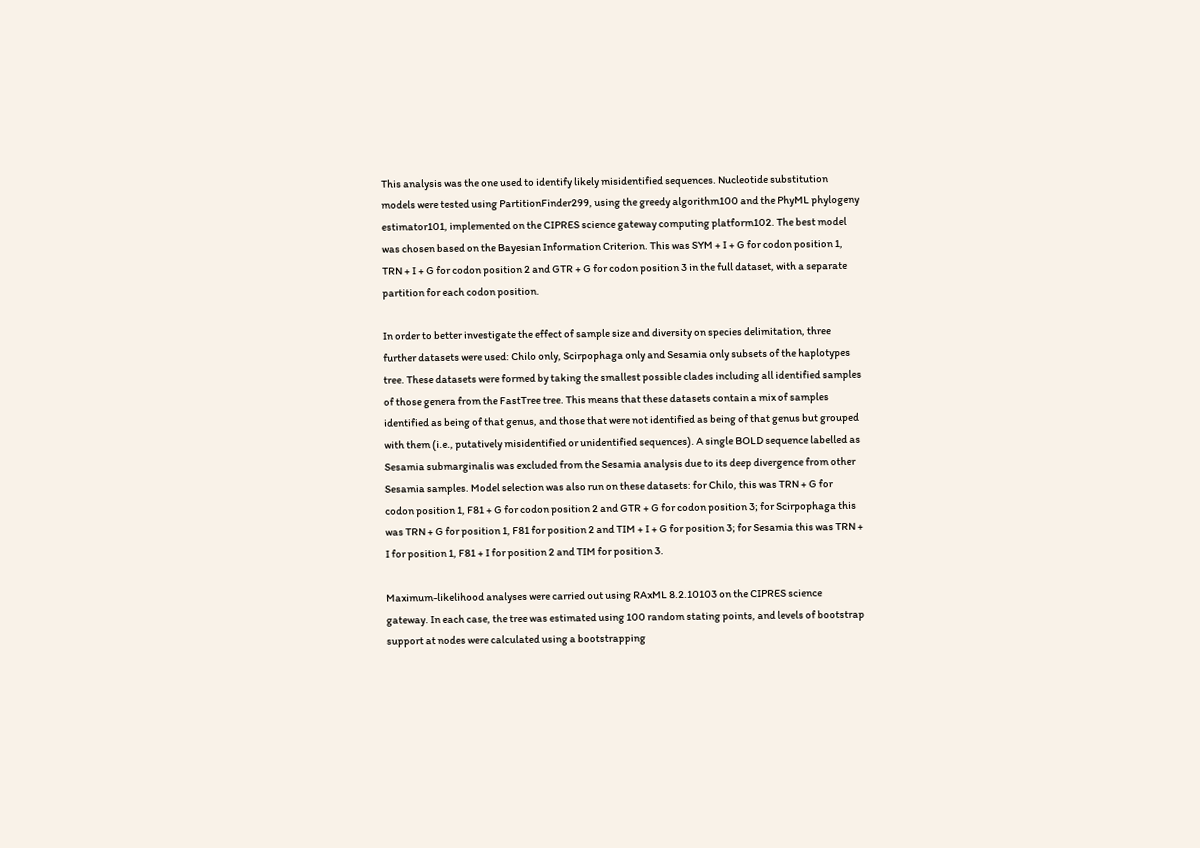This analysis was the one used to identify likely misidentified sequences. Nucleotide substitution models were tested using PartitionFinder299, using the greedy algorithm100 and the PhyML phylogeny estimator101, implemented on the CIPRES science gateway computing platform102. The best model was chosen based on the Bayesian Information Criterion. This was SYM + I + G for codon position 1, TRN + I + G for codon position 2 and GTR + G for codon position 3 in the full dataset, with a separate partition for each codon position.

In order to better investigate the effect of sample size and diversity on species delimitation, three further datasets were used: Chilo only, Scirpophaga only and Sesamia only subsets of the haplotypes tree. These datasets were formed by taking the smallest possible clades including all identified samples of those genera from the FastTree tree. This means that these datasets contain a mix of samples identified as being of that genus, and those that were not identified as being of that genus but grouped with them (i.e., putatively misidentified or unidentified sequences). A single BOLD sequence labelled as Sesamia submarginalis was excluded from the Sesamia analysis due to its deep divergence from other Sesamia samples. Model selection was also run on these datasets: for Chilo, this was TRN + G for codon position 1, F81 + G for codon position 2 and GTR + G for codon position 3; for Scirpophaga this was TRN + G for position 1, F81 for position 2 and TIM + I + G for position 3; for Sesamia this was TRN + I for position 1, F81 + I for position 2 and TIM for position 3.

Maximum-likelihood analyses were carried out using RAxML 8.2.10103 on the CIPRES science gateway. In each case, the tree was estimated using 100 random stating points, and levels of bootstrap support at nodes were calculated using a bootstrapping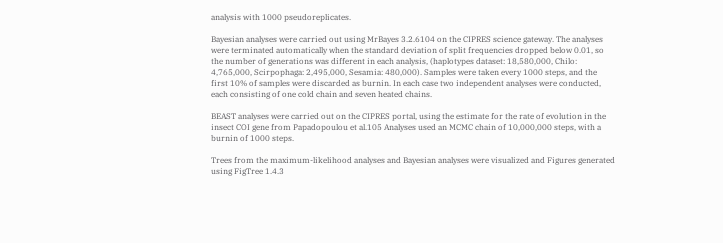analysis with 1000 pseudoreplicates.

Bayesian analyses were carried out using MrBayes 3.2.6104 on the CIPRES science gateway. The analyses were terminated automatically when the standard deviation of split frequencies dropped below 0.01, so the number of generations was different in each analysis, (haplotypes dataset: 18,580,000, Chilo: 4,765,000, Scirpophaga: 2,495,000, Sesamia: 480,000). Samples were taken every 1000 steps, and the first 10% of samples were discarded as burnin. In each case two independent analyses were conducted, each consisting of one cold chain and seven heated chains.

BEAST analyses were carried out on the CIPRES portal, using the estimate for the rate of evolution in the insect COI gene from Papadopoulou et al.105 Analyses used an MCMC chain of 10,000,000 steps, with a burnin of 1000 steps.

Trees from the maximum-likelihood analyses and Bayesian analyses were visualized and Figures generated using FigTree 1.4.3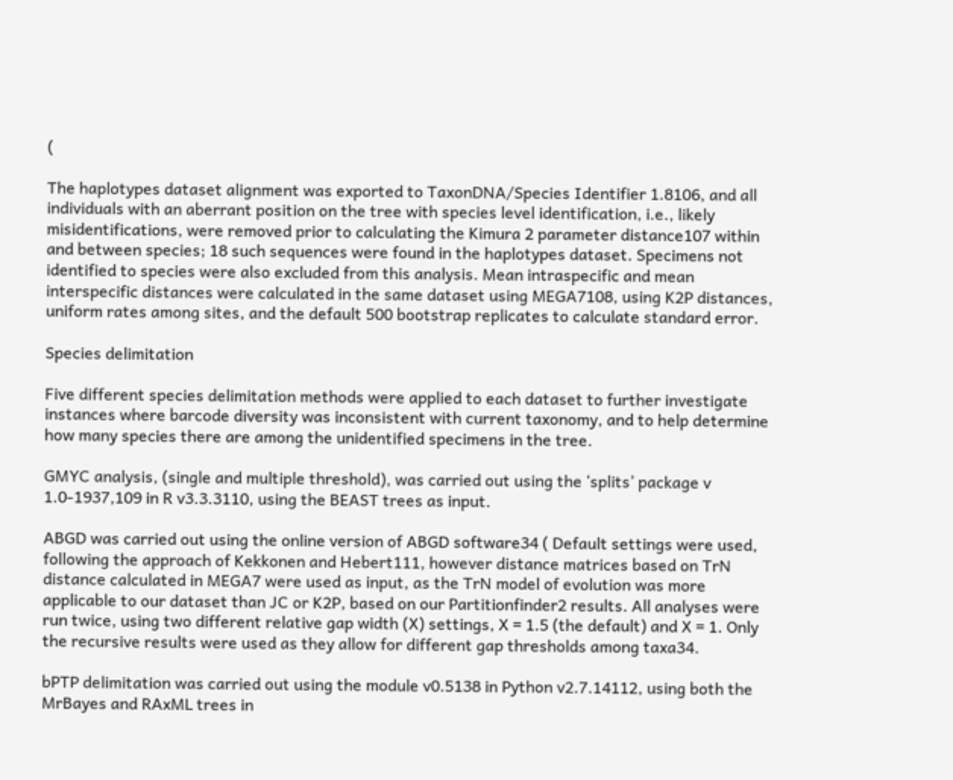(

The haplotypes dataset alignment was exported to TaxonDNA/Species Identifier 1.8106, and all individuals with an aberrant position on the tree with species level identification, i.e., likely misidentifications, were removed prior to calculating the Kimura 2 parameter distance107 within and between species; 18 such sequences were found in the haplotypes dataset. Specimens not identified to species were also excluded from this analysis. Mean intraspecific and mean interspecific distances were calculated in the same dataset using MEGA7108, using K2P distances, uniform rates among sites, and the default 500 bootstrap replicates to calculate standard error.

Species delimitation

Five different species delimitation methods were applied to each dataset to further investigate instances where barcode diversity was inconsistent with current taxonomy, and to help determine how many species there are among the unidentified specimens in the tree.

GMYC analysis, (single and multiple threshold), was carried out using the ‘splits’ package v 1.0-1937,109 in R v3.3.3110, using the BEAST trees as input.

ABGD was carried out using the online version of ABGD software34 ( Default settings were used, following the approach of Kekkonen and Hebert111, however distance matrices based on TrN distance calculated in MEGA7 were used as input, as the TrN model of evolution was more applicable to our dataset than JC or K2P, based on our Partitionfinder2 results. All analyses were run twice, using two different relative gap width (X) settings, X = 1.5 (the default) and X = 1. Only the recursive results were used as they allow for different gap thresholds among taxa34.

bPTP delimitation was carried out using the module v0.5138 in Python v2.7.14112, using both the MrBayes and RAxML trees in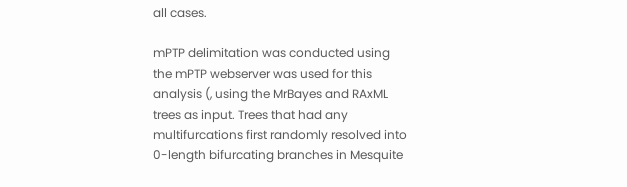all cases.

mPTP delimitation was conducted using the mPTP webserver was used for this analysis (, using the MrBayes and RAxML trees as input. Trees that had any multifurcations first randomly resolved into 0-length bifurcating branches in Mesquite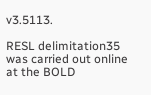v3.5113.

RESL delimitation35 was carried out online at the BOLD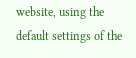website, using the default settings of the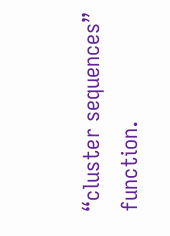“cluster sequences” function.